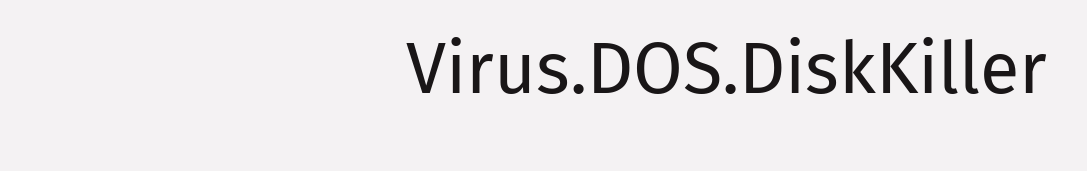Virus.DOS.DiskKiller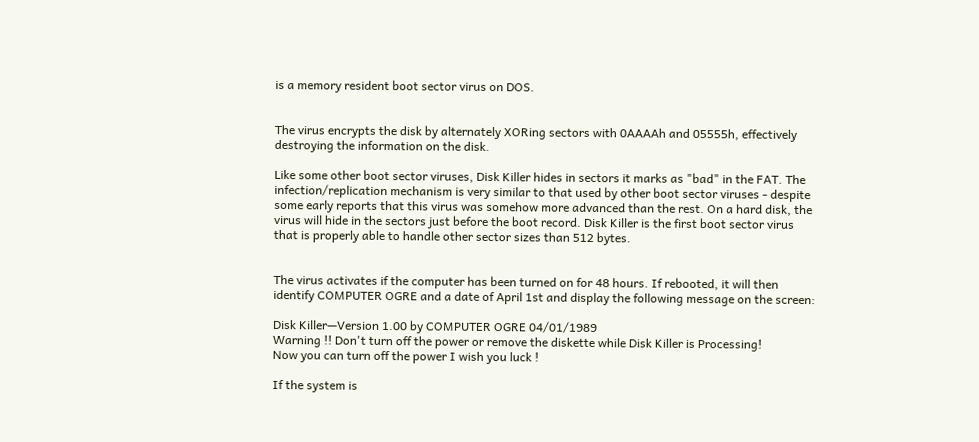is a memory resident boot sector virus on DOS.


The virus encrypts the disk by alternately XORing sectors with 0AAAAh and 05555h, effectively destroying the information on the disk.

Like some other boot sector viruses, Disk Killer hides in sectors it marks as "bad" in the FAT. The infection/replication mechanism is very similar to that used by other boot sector viruses - despite some early reports that this virus was somehow more advanced than the rest. On a hard disk, the virus will hide in the sectors just before the boot record. Disk Killer is the first boot sector virus that is properly able to handle other sector sizes than 512 bytes.


The virus activates if the computer has been turned on for 48 hours. If rebooted, it will then identify COMPUTER OGRE and a date of April 1st and display the following message on the screen:

Disk Killer—Version 1.00 by COMPUTER OGRE 04/01/1989
Warning !! Don't turn off the power or remove the diskette while Disk Killer is Processing!
Now you can turn off the power I wish you luck !

If the system is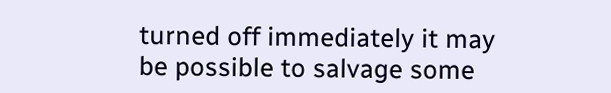turned off immediately it may be possible to salvage some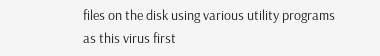files on the disk using various utility programs as this virus first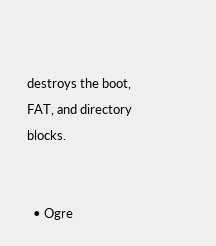destroys the boot, FAT, and directory blocks.


  • Ogre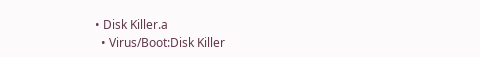• Disk Killer.a
  • Virus/Boot:Disk Killer